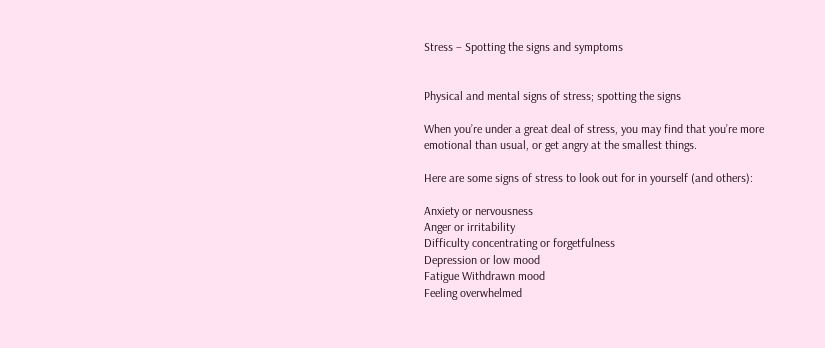Stress – Spotting the signs and symptoms


Physical and mental signs of stress; spotting the signs

When you’re under a great deal of stress, you may find that you’re more emotional than usual, or get angry at the smallest things.

Here are some signs of stress to look out for in yourself (and others):

Anxiety or nervousness
Anger or irritability
Difficulty concentrating or forgetfulness
Depression or low mood
Fatigue Withdrawn mood
Feeling overwhelmed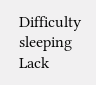Difficulty sleeping
Lack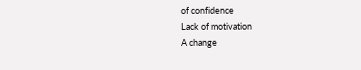of confidence
Lack of motivation
A change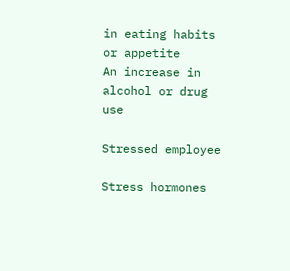in eating habits or appetite
An increase in alcohol or drug use

Stressed employee

Stress hormones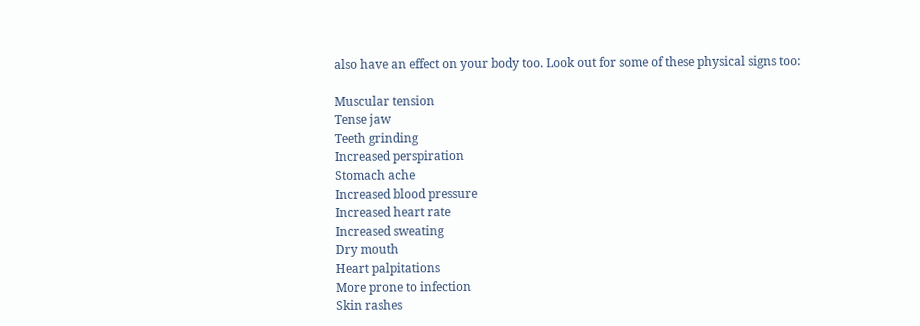also have an effect on your body too. Look out for some of these physical signs too:

Muscular tension
Tense jaw
Teeth grinding
Increased perspiration
Stomach ache
Increased blood pressure
Increased heart rate
Increased sweating
Dry mouth
Heart palpitations
More prone to infection
Skin rashes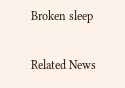Broken sleep

Related News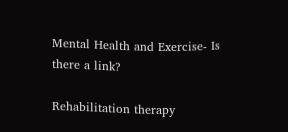Mental Health and Exercise- Is there a link?

Rehabilitation therapy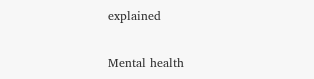explained

Mental health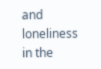and loneliness in the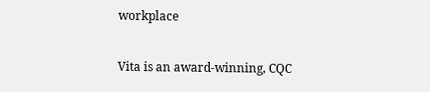workplace

Vita is an award-winning, CQC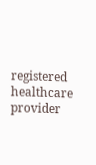registered healthcare provider